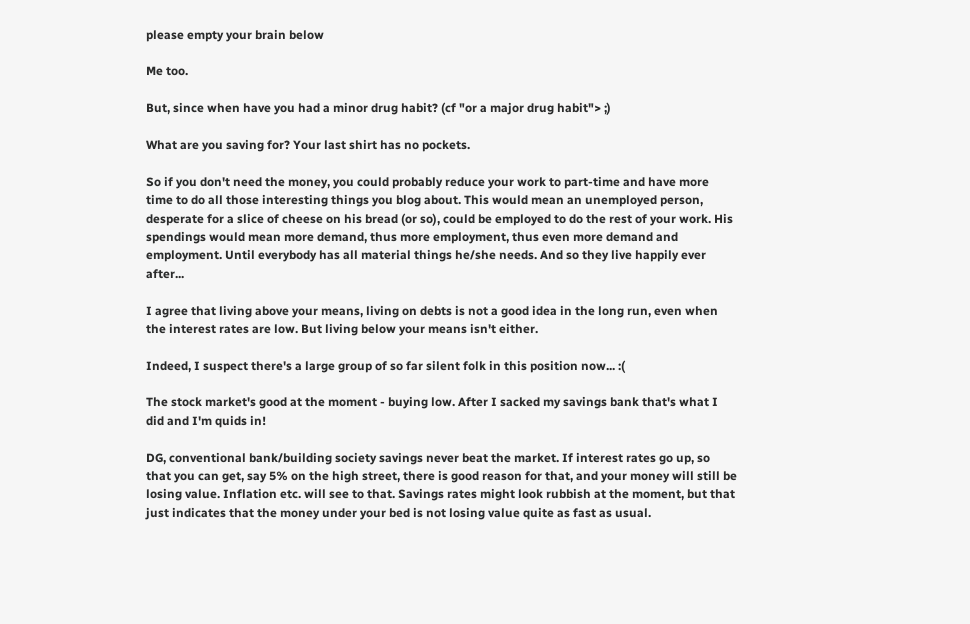please empty your brain below

Me too.

But, since when have you had a minor drug habit? (cf "or a major drug habit"> ;)

What are you saving for? Your last shirt has no pockets.

So if you don't need the money, you could probably reduce your work to part-time and have more time to do all those interesting things you blog about. This would mean an unemployed person, desperate for a slice of cheese on his bread (or so), could be employed to do the rest of your work. His spendings would mean more demand, thus more employment, thus even more demand and employment. Until everybody has all material things he/she needs. And so they live happily ever after...

I agree that living above your means, living on debts is not a good idea in the long run, even when the interest rates are low. But living below your means isn't either.

Indeed, I suspect there's a large group of so far silent folk in this position now... :(

The stock market's good at the moment - buying low. After I sacked my savings bank that's what I did and I'm quids in!

DG, conventional bank/building society savings never beat the market. If interest rates go up, so that you can get, say 5% on the high street, there is good reason for that, and your money will still be losing value. Inflation etc. will see to that. Savings rates might look rubbish at the moment, but that just indicates that the money under your bed is not losing value quite as fast as usual.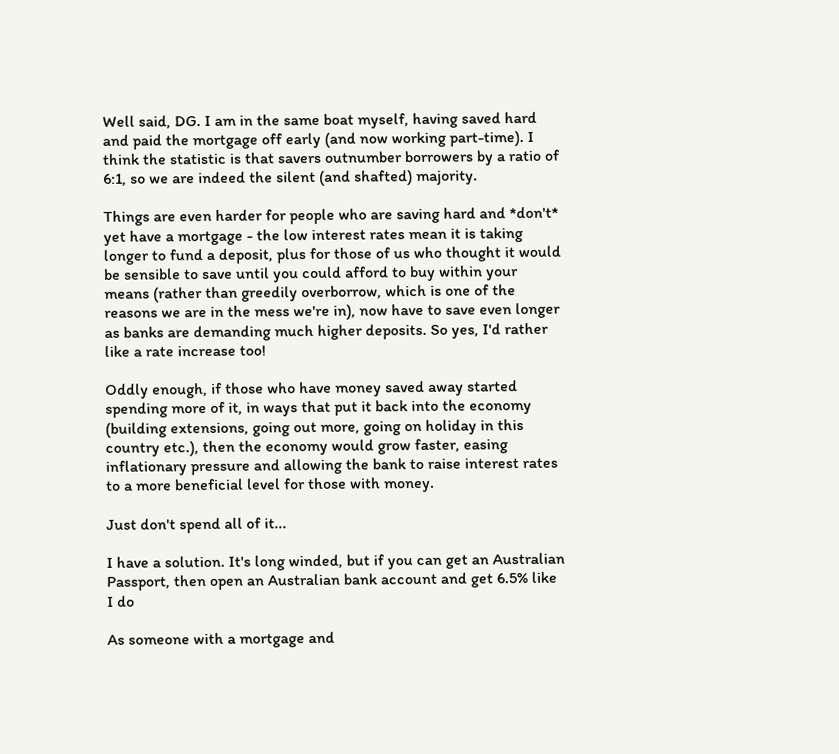Well said, DG. I am in the same boat myself, having saved hard and paid the mortgage off early (and now working part-time). I think the statistic is that savers outnumber borrowers by a ratio of 6:1, so we are indeed the silent (and shafted) majority.

Things are even harder for people who are saving hard and *don't* yet have a mortgage - the low interest rates mean it is taking longer to fund a deposit, plus for those of us who thought it would be sensible to save until you could afford to buy within your means (rather than greedily overborrow, which is one of the reasons we are in the mess we're in), now have to save even longer as banks are demanding much higher deposits. So yes, I'd rather like a rate increase too!

Oddly enough, if those who have money saved away started spending more of it, in ways that put it back into the economy (building extensions, going out more, going on holiday in this country etc.), then the economy would grow faster, easing inflationary pressure and allowing the bank to raise interest rates to a more beneficial level for those with money.

Just don't spend all of it...

I have a solution. It's long winded, but if you can get an Australian Passport, then open an Australian bank account and get 6.5% like I do

As someone with a mortgage and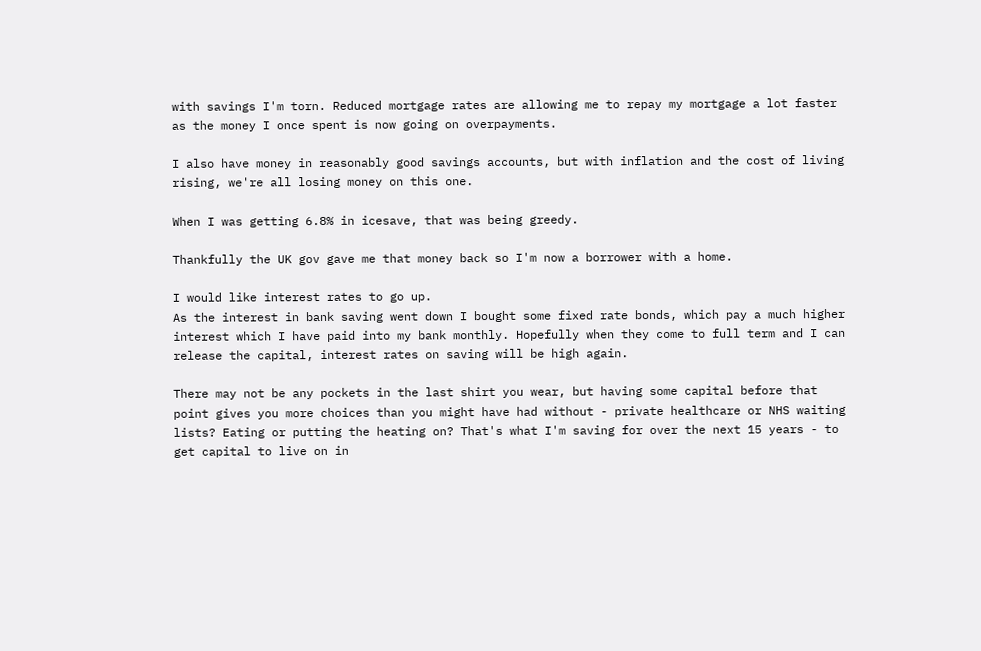with savings I'm torn. Reduced mortgage rates are allowing me to repay my mortgage a lot faster as the money I once spent is now going on overpayments.

I also have money in reasonably good savings accounts, but with inflation and the cost of living rising, we're all losing money on this one.

When I was getting 6.8% in icesave, that was being greedy.

Thankfully the UK gov gave me that money back so I'm now a borrower with a home.

I would like interest rates to go up.
As the interest in bank saving went down I bought some fixed rate bonds, which pay a much higher interest which I have paid into my bank monthly. Hopefully when they come to full term and I can release the capital, interest rates on saving will be high again.

There may not be any pockets in the last shirt you wear, but having some capital before that point gives you more choices than you might have had without - private healthcare or NHS waiting lists? Eating or putting the heating on? That's what I'm saving for over the next 15 years - to get capital to live on in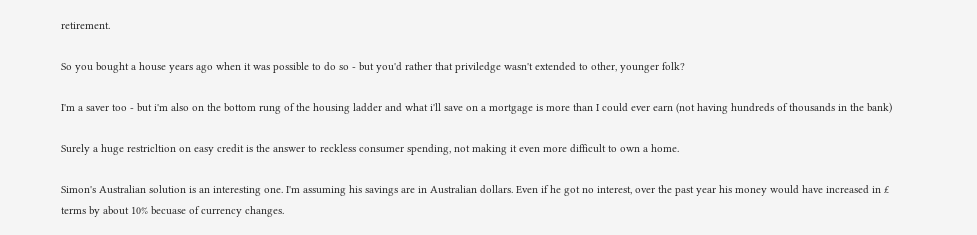retirement.

So you bought a house years ago when it was possible to do so - but you'd rather that priviledge wasn't extended to other, younger folk?

I'm a saver too - but i'm also on the bottom rung of the housing ladder and what i'll save on a mortgage is more than I could ever earn (not having hundreds of thousands in the bank)

Surely a huge restricltion on easy credit is the answer to reckless consumer spending, not making it even more difficult to own a home.

Simon's Australian solution is an interesting one. I'm assuming his savings are in Australian dollars. Even if he got no interest, over the past year his money would have increased in £ terms by about 10% becuase of currency changes.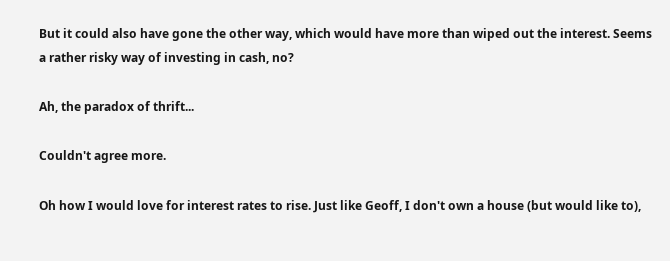But it could also have gone the other way, which would have more than wiped out the interest. Seems a rather risky way of investing in cash, no?

Ah, the paradox of thrift...

Couldn't agree more.

Oh how I would love for interest rates to rise. Just like Geoff, I don't own a house (but would like to),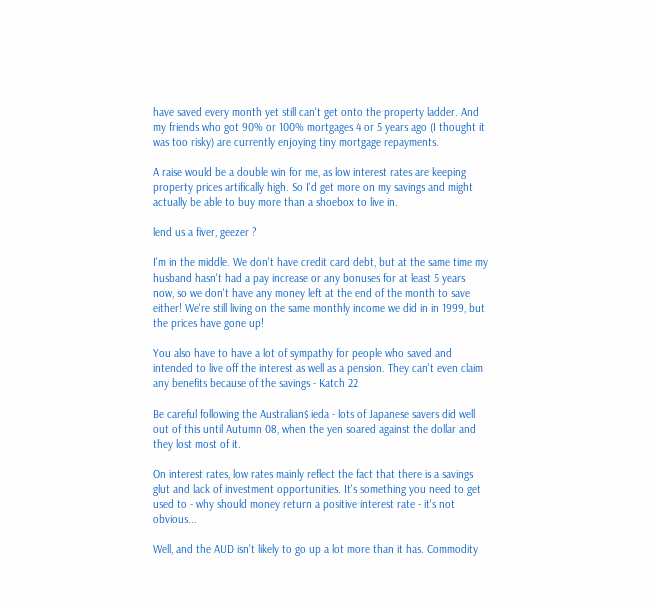have saved every month yet still can't get onto the property ladder. And my friends who got 90% or 100% mortgages 4 or 5 years ago (I thought it was too risky) are currently enjoying tiny mortgage repayments.

A raise would be a double win for me, as low interest rates are keeping property prices artifically high. So I'd get more on my savings and might actually be able to buy more than a shoebox to live in.

lend us a fiver, geezer ?

I'm in the middle. We don't have credit card debt, but at the same time my husband hasn't had a pay increase or any bonuses for at least 5 years now, so we don't have any money left at the end of the month to save either! We're still living on the same monthly income we did in in 1999, but the prices have gone up!

You also have to have a lot of sympathy for people who saved and intended to live off the interest as well as a pension. They can't even claim any benefits because of the savings - Katch 22

Be careful following the Australian$ ieda - lots of Japanese savers did well out of this until Autumn 08, when the yen soared against the dollar and they lost most of it.

On interest rates, low rates mainly reflect the fact that there is a savings glut and lack of investment opportunities. It's something you need to get used to - why should money return a positive interest rate - it's not obvious...

Well, and the AUD isn't likely to go up a lot more than it has. Commodity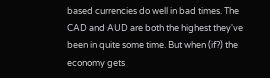based currencies do well in bad times. The CAD and AUD are both the highest they've been in quite some time. But when (if?) the economy gets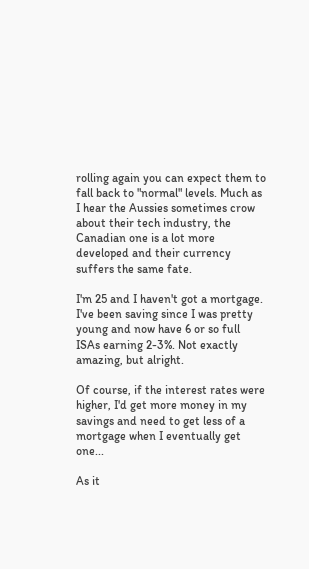rolling again you can expect them to fall back to "normal" levels. Much as I hear the Aussies sometimes crow about their tech industry, the Canadian one is a lot more developed and their currency suffers the same fate.

I'm 25 and I haven't got a mortgage. I've been saving since I was pretty young and now have 6 or so full ISAs earning 2-3%. Not exactly amazing, but alright.

Of course, if the interest rates were higher, I'd get more money in my savings and need to get less of a mortgage when I eventually get one...

As it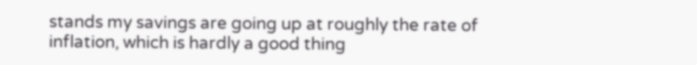stands my savings are going up at roughly the rate of inflation, which is hardly a good thing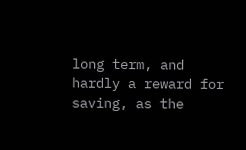long term, and hardly a reward for saving, as the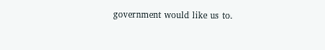government would like us to.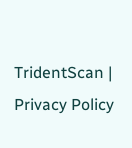TridentScan | Privacy Policy